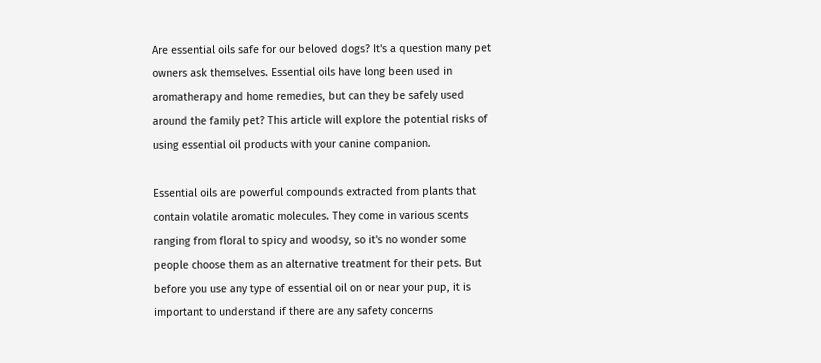Are essential oils safe for our beloved dogs? It's a question many pet owners ask themselves. Essential oils have long been used in aromatherapy and home remedies, but can they be safely used around the family pet? This article will explore the potential risks of using essential oil products with your canine companion.

Essential oils are powerful compounds extracted from plants that contain volatile aromatic molecules. They come in various scents ranging from floral to spicy and woodsy, so it's no wonder some people choose them as an alternative treatment for their pets. But before you use any type of essential oil on or near your pup, it is important to understand if there are any safety concerns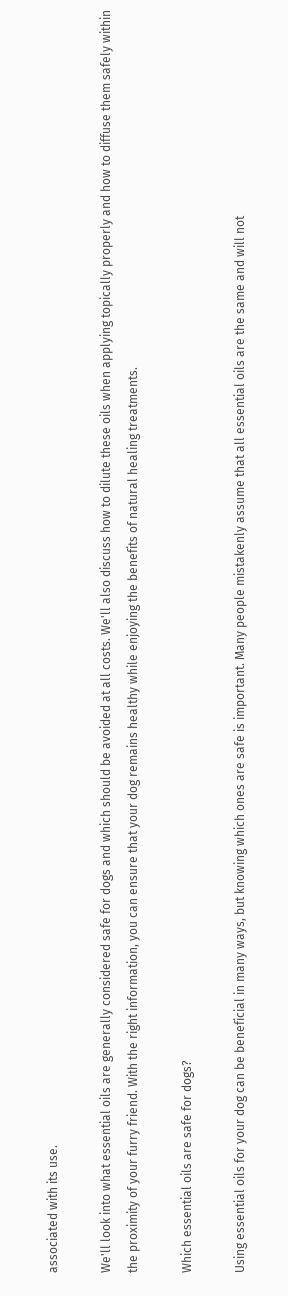associated with its use.

We'll look into what essential oils are generally considered safe for dogs and which should be avoided at all costs. We'll also discuss how to dilute these oils when applying topically properly and how to diffuse them safely within the proximity of your furry friend. With the right information, you can ensure that your dog remains healthy while enjoying the benefits of natural healing treatments.

Which essential oils are safe for dogs?

Using essential oils for your dog can be beneficial in many ways, but knowing which ones are safe is important. Many people mistakenly assume that all essential oils are the same and will not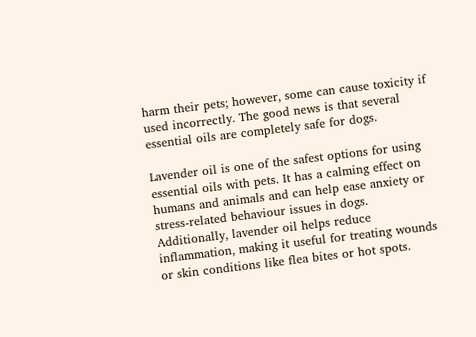harm their pets; however, some can cause toxicity if used incorrectly. The good news is that several essential oils are completely safe for dogs.

Lavender oil is one of the safest options for using essential oils with pets. It has a calming effect on humans and animals and can help ease anxiety or stress-related behaviour issues in dogs. Additionally, lavender oil helps reduce inflammation, making it useful for treating wounds or skin conditions like flea bites or hot spots.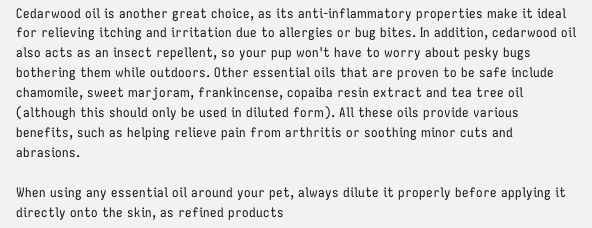Cedarwood oil is another great choice, as its anti-inflammatory properties make it ideal for relieving itching and irritation due to allergies or bug bites. In addition, cedarwood oil also acts as an insect repellent, so your pup won't have to worry about pesky bugs bothering them while outdoors. Other essential oils that are proven to be safe include chamomile, sweet marjoram, frankincense, copaiba resin extract and tea tree oil (although this should only be used in diluted form). All these oils provide various benefits, such as helping relieve pain from arthritis or soothing minor cuts and abrasions.

When using any essential oil around your pet, always dilute it properly before applying it directly onto the skin, as refined products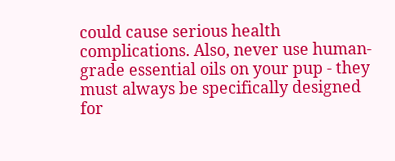could cause serious health complications. Also, never use human-grade essential oils on your pup - they must always be specifically designed for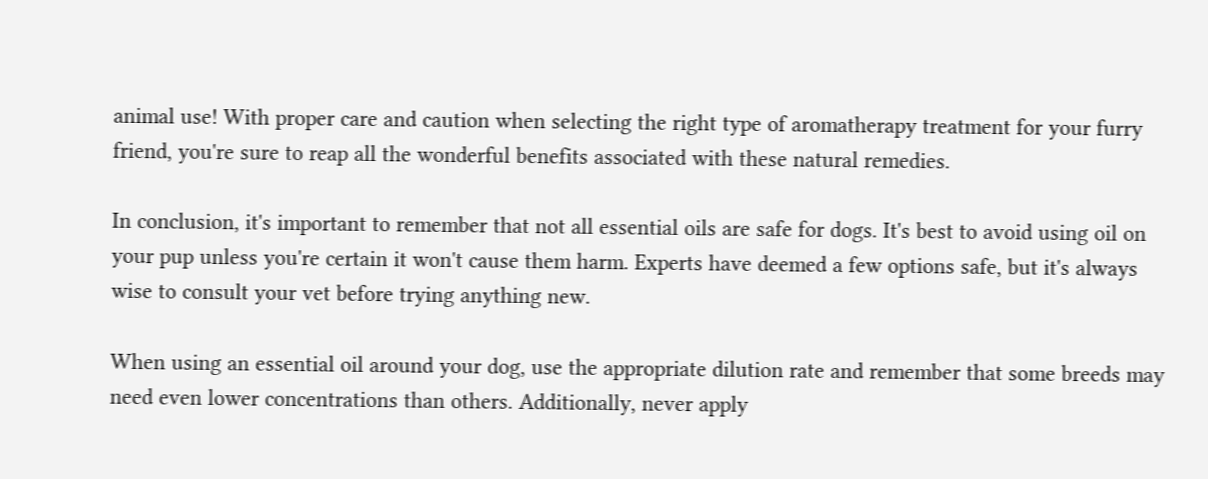animal use! With proper care and caution when selecting the right type of aromatherapy treatment for your furry friend, you're sure to reap all the wonderful benefits associated with these natural remedies.

In conclusion, it's important to remember that not all essential oils are safe for dogs. It's best to avoid using oil on your pup unless you're certain it won't cause them harm. Experts have deemed a few options safe, but it's always wise to consult your vet before trying anything new.

When using an essential oil around your dog, use the appropriate dilution rate and remember that some breeds may need even lower concentrations than others. Additionally, never apply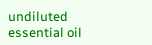undiluted essential oil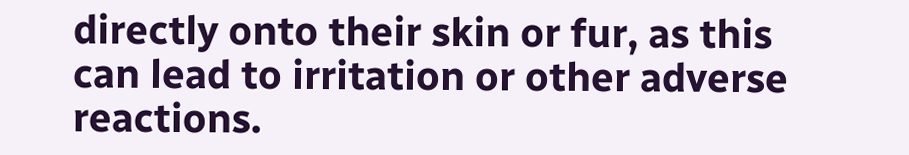directly onto their skin or fur, as this can lead to irritation or other adverse reactions.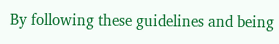By following these guidelines and being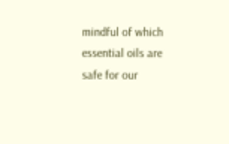mindful of which essential oils are safe for our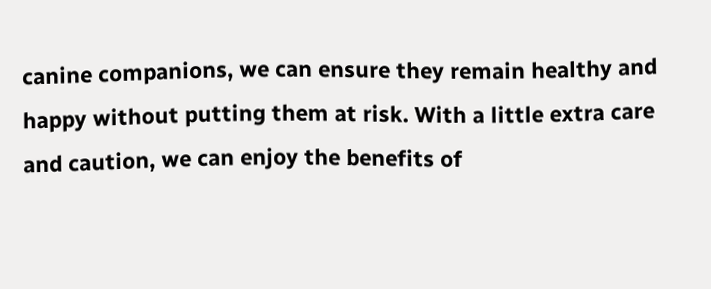canine companions, we can ensure they remain healthy and happy without putting them at risk. With a little extra care and caution, we can enjoy the benefits of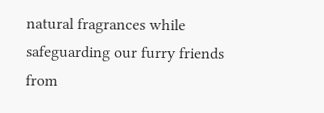natural fragrances while safeguarding our furry friends from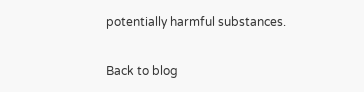potentially harmful substances.

Back to blog